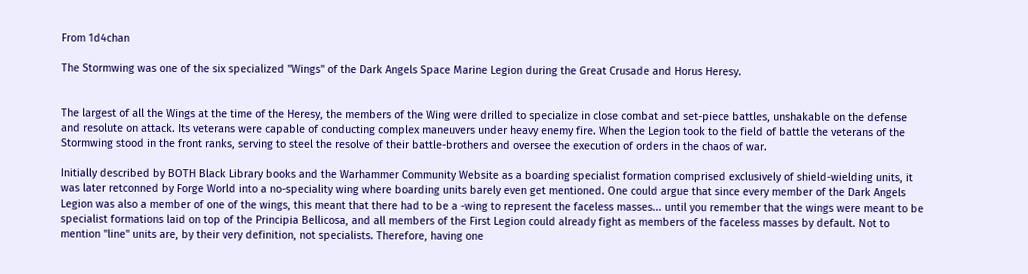From 1d4chan

The Stormwing was one of the six specialized "Wings" of the Dark Angels Space Marine Legion during the Great Crusade and Horus Heresy.


The largest of all the Wings at the time of the Heresy, the members of the Wing were drilled to specialize in close combat and set-piece battles, unshakable on the defense and resolute on attack. Its veterans were capable of conducting complex maneuvers under heavy enemy fire. When the Legion took to the field of battle the veterans of the Stormwing stood in the front ranks, serving to steel the resolve of their battle-brothers and oversee the execution of orders in the chaos of war.

Initially described by BOTH Black Library books and the Warhammer Community Website as a boarding specialist formation comprised exclusively of shield-wielding units, it was later retconned by Forge World into a no-speciality wing where boarding units barely even get mentioned. One could argue that since every member of the Dark Angels Legion was also a member of one of the wings, this meant that there had to be a -wing to represent the faceless masses... until you remember that the wings were meant to be specialist formations laid on top of the Principia Bellicosa, and all members of the First Legion could already fight as members of the faceless masses by default. Not to mention "line" units are, by their very definition, not specialists. Therefore, having one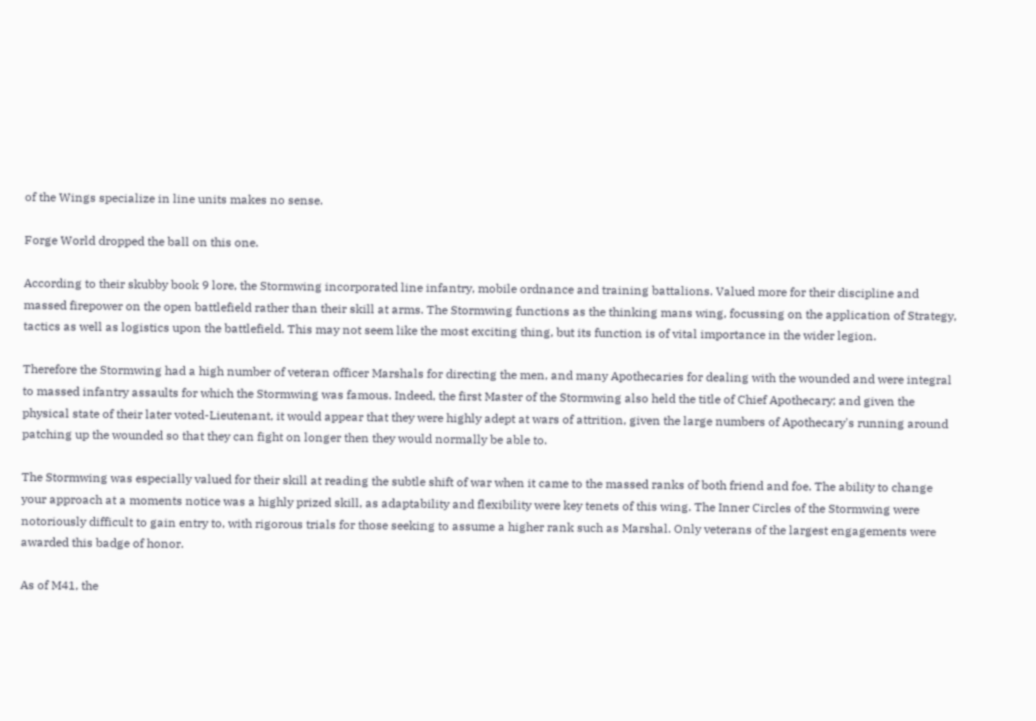of the Wings specialize in line units makes no sense.

Forge World dropped the ball on this one.

According to their skubby book 9 lore, the Stormwing incorporated line infantry, mobile ordnance and training battalions. Valued more for their discipline and massed firepower on the open battlefield rather than their skill at arms. The Stormwing functions as the thinking mans wing, focussing on the application of Strategy, tactics as well as logistics upon the battlefield. This may not seem like the most exciting thing, but its function is of vital importance in the wider legion.

Therefore the Stormwing had a high number of veteran officer Marshals for directing the men, and many Apothecaries for dealing with the wounded and were integral to massed infantry assaults for which the Stormwing was famous. Indeed, the first Master of the Stormwing also held the title of Chief Apothecary; and given the physical state of their later voted-Lieutenant, it would appear that they were highly adept at wars of attrition, given the large numbers of Apothecary's running around patching up the wounded so that they can fight on longer then they would normally be able to.

The Stormwing was especially valued for their skill at reading the subtle shift of war when it came to the massed ranks of both friend and foe. The ability to change your approach at a moments notice was a highly prized skill, as adaptability and flexibility were key tenets of this wing. The Inner Circles of the Stormwing were notoriously difficult to gain entry to, with rigorous trials for those seeking to assume a higher rank such as Marshal. Only veterans of the largest engagements were awarded this badge of honor.

As of M41, the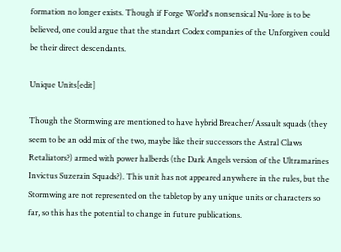formation no longer exists. Though if Forge World's nonsensical Nu-lore is to be believed, one could argue that the standart Codex companies of the Unforgiven could be their direct descendants.

Unique Units[edit]

Though the Stormwing are mentioned to have hybrid Breacher/Assault squads (they seem to be an odd mix of the two, maybe like their successors the Astral Claws Retaliators?) armed with power halberds (the Dark Angels version of the Ultramarines Invictus Suzerain Squads?). This unit has not appeared anywhere in the rules, but the Stormwing are not represented on the tabletop by any unique units or characters so far, so this has the potential to change in future publications.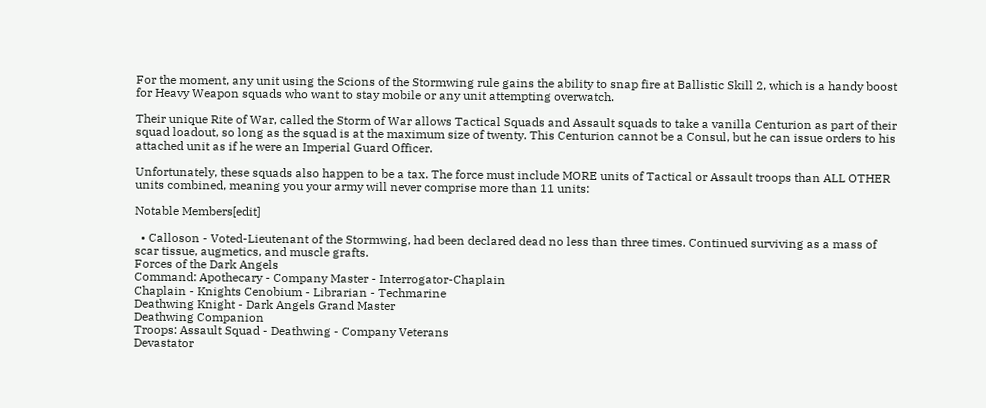For the moment, any unit using the Scions of the Stormwing rule gains the ability to snap fire at Ballistic Skill 2, which is a handy boost for Heavy Weapon squads who want to stay mobile or any unit attempting overwatch.

Their unique Rite of War, called the Storm of War allows Tactical Squads and Assault squads to take a vanilla Centurion as part of their squad loadout, so long as the squad is at the maximum size of twenty. This Centurion cannot be a Consul, but he can issue orders to his attached unit as if he were an Imperial Guard Officer.

Unfortunately, these squads also happen to be a tax. The force must include MORE units of Tactical or Assault troops than ALL OTHER units combined, meaning you your army will never comprise more than 11 units:

Notable Members[edit]

  • Calloson - Voted-Lieutenant of the Stormwing, had been declared dead no less than three times. Continued surviving as a mass of scar tissue, augmetics, and muscle grafts.
Forces of the Dark Angels
Command: Apothecary - Company Master - Interrogator-Chaplain
Chaplain - Knights Cenobium - Librarian - Techmarine
Deathwing Knight - Dark Angels Grand Master
Deathwing Companion
Troops: Assault Squad - Deathwing - Company Veterans
Devastator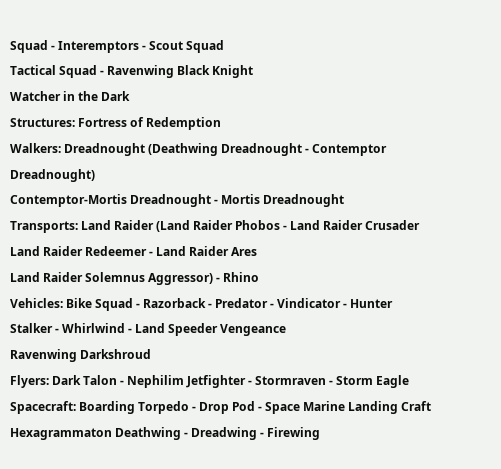Squad - Interemptors - Scout Squad
Tactical Squad - Ravenwing Black Knight
Watcher in the Dark
Structures: Fortress of Redemption
Walkers: Dreadnought (Deathwing Dreadnought - Contemptor Dreadnought)
Contemptor-Mortis Dreadnought - Mortis Dreadnought
Transports: Land Raider (Land Raider Phobos - Land Raider Crusader
Land Raider Redeemer - Land Raider Ares
Land Raider Solemnus Aggressor) - Rhino
Vehicles: Bike Squad - Razorback - Predator - Vindicator - Hunter
Stalker - Whirlwind - Land Speeder Vengeance
Ravenwing Darkshroud
Flyers: Dark Talon - Nephilim Jetfighter - Stormraven - Storm Eagle
Spacecraft: Boarding Torpedo - Drop Pod - Space Marine Landing Craft
Hexagrammaton Deathwing - Dreadwing - Firewing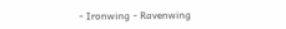- Ironwing - Ravenwing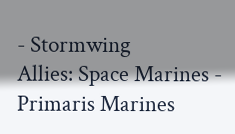- Stormwing
Allies: Space Marines - Primaris Marines